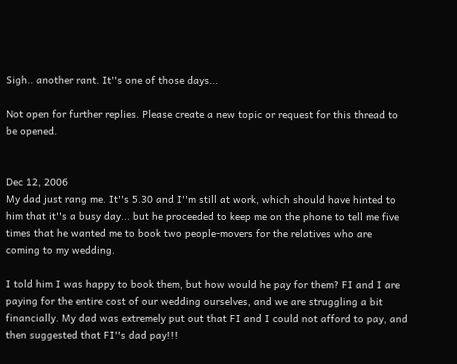Sigh.. another rant. It''s one of those days...

Not open for further replies. Please create a new topic or request for this thread to be opened.


Dec 12, 2006
My dad just rang me. It''s 5.30 and I''m still at work, which should have hinted to him that it''s a busy day... but he proceeded to keep me on the phone to tell me five times that he wanted me to book two people-movers for the relatives who are coming to my wedding.

I told him I was happy to book them, but how would he pay for them? FI and I are paying for the entire cost of our wedding ourselves, and we are struggling a bit financially. My dad was extremely put out that FI and I could not afford to pay, and then suggested that FI''s dad pay!!!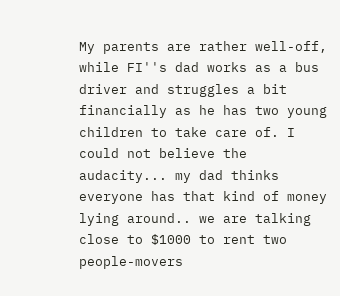My parents are rather well-off, while FI''s dad works as a bus driver and struggles a bit financially as he has two young children to take care of. I could not believe the audacity... my dad thinks everyone has that kind of money lying around.. we are talking close to $1000 to rent two people-movers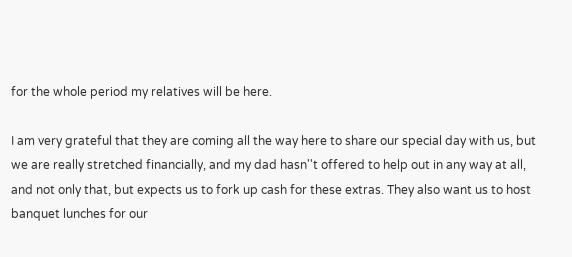for the whole period my relatives will be here.

I am very grateful that they are coming all the way here to share our special day with us, but we are really stretched financially, and my dad hasn''t offered to help out in any way at all, and not only that, but expects us to fork up cash for these extras. They also want us to host banquet lunches for our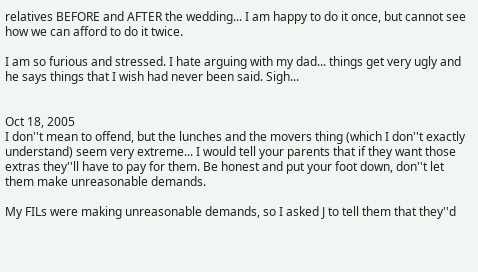relatives BEFORE and AFTER the wedding... I am happy to do it once, but cannot see how we can afford to do it twice.

I am so furious and stressed. I hate arguing with my dad... things get very ugly and he says things that I wish had never been said. Sigh...


Oct 18, 2005
I don''t mean to offend, but the lunches and the movers thing (which I don''t exactly understand) seem very extreme... I would tell your parents that if they want those extras they''ll have to pay for them. Be honest and put your foot down, don''t let them make unreasonable demands.

My FILs were making unreasonable demands, so I asked J to tell them that they''d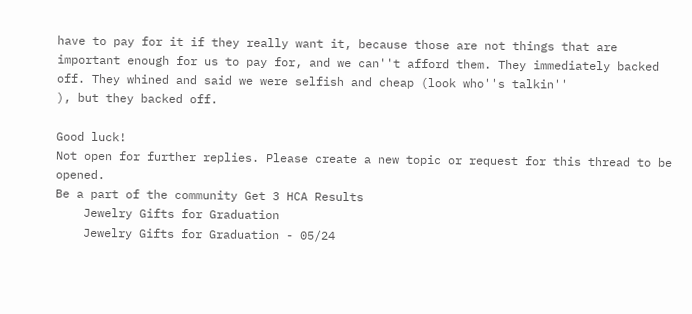have to pay for it if they really want it, because those are not things that are important enough for us to pay for, and we can''t afford them. They immediately backed off. They whined and said we were selfish and cheap (look who''s talkin''
), but they backed off.

Good luck!
Not open for further replies. Please create a new topic or request for this thread to be opened.
Be a part of the community Get 3 HCA Results
    Jewelry Gifts for Graduation
    Jewelry Gifts for Graduation - 05/24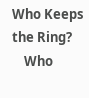Who Keeps the Ring?
    Who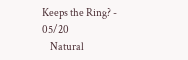Keeps the Ring? - 05/20
    Natural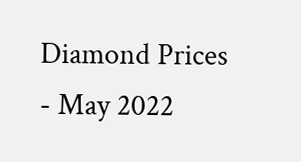Diamond Prices - May 2022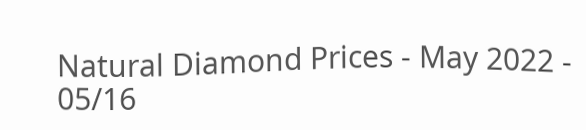Natural Diamond Prices - May 2022 - 05/16